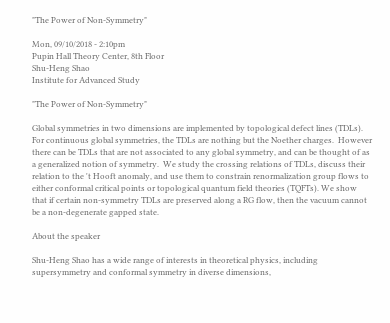"The Power of Non-Symmetry"

Mon, 09/10/2018 - 2:10pm
Pupin Hall Theory Center, 8th Floor
Shu-Heng Shao
Institute for Advanced Study

"The Power of Non-Symmetry"

Global symmetries in two dimensions are implemented by topological defect lines (TDLs).  For continuous global symmetries, the TDLs are nothing but the Noether charges.  However there can be TDLs that are not associated to any global symmetry, and can be thought of as a generalized notion of symmetry.  We study the crossing relations of TDLs, discuss their relation to the 't Hooft anomaly, and use them to constrain renormalization group flows to either conformal critical points or topological quantum field theories (TQFTs). We show that if certain non-symmetry TDLs are preserved along a RG flow, then the vacuum cannot be a non-degenerate gapped state.

About the speaker

Shu-Heng Shao has a wide range of interests in theoretical physics, including supersymmetry and conformal symmetry in diverse dimensions,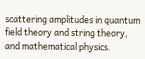scattering amplitudes in quantum field theory and string theory, and mathematical physics.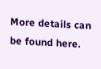More details can be found here.